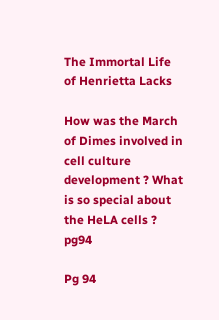The Immortal Life of Henrietta Lacks

How was the March of Dimes involved in cell culture development ? What is so special about the HeLA cells ? pg94

Pg 94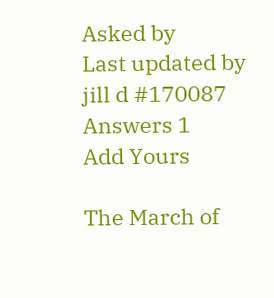Asked by
Last updated by jill d #170087
Answers 1
Add Yours

The March of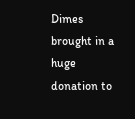Dimes brought in a huge donation to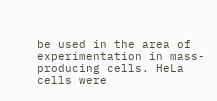be used in the area of experimentation in mass-producing cells. HeLa cells were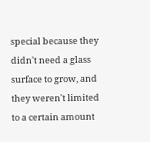special because they didn't need a glass surface to grow, and they weren't limited to a certain amount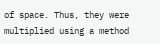of space. Thus, they were multiplied using a method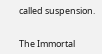called suspension.


The Immortal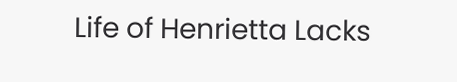Life of Henrietta Lacks